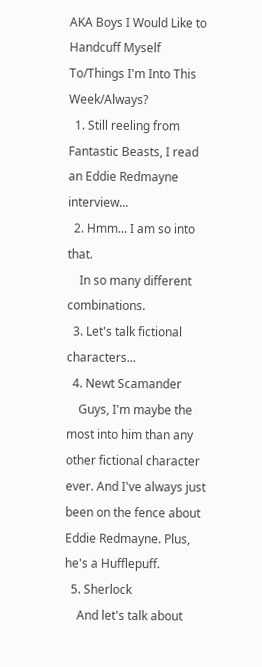AKA Boys I Would Like to Handcuff Myself To/Things I'm Into This Week/Always?
  1. Still reeling from Fantastic Beasts, I read an Eddie Redmayne interview...
  2. Hmm... I am so into that.
    In so many different combinations.
  3. Let's talk fictional characters...
  4. Newt Scamander
    Guys, I'm maybe the most into him than any other fictional character ever. And I've always just been on the fence about Eddie Redmayne. Plus, he's a Hufflepuff.
  5. Sherlock
    And let's talk about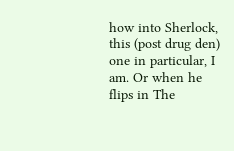how into Sherlock, this (post drug den) one in particular, I am. Or when he flips in The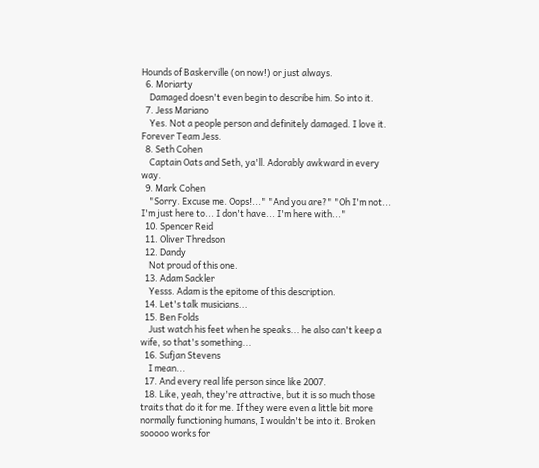Hounds of Baskerville (on now!) or just always.
  6. Moriarty
    Damaged doesn't even begin to describe him. So into it.
  7. Jess Mariano
    Yes. Not a people person and definitely damaged. I love it. Forever Team Jess.
  8. Seth Cohen
    Captain Oats and Seth, ya'll. Adorably awkward in every way.
  9. Mark Cohen
    "Sorry. Excuse me. Oops!..." "And you are?" "Oh I'm not... I'm just here to... I don't have... I'm here with..."
  10. Spencer Reid
  11. Oliver Thredson
  12. Dandy
    Not proud of this one.
  13. Adam Sackler
    Yesss. Adam is the epitome of this description.
  14. Let's talk musicians...
  15. Ben Folds
    Just watch his feet when he speaks... he also can't keep a wife, so that's something...
  16. Sufjan Stevens
    I mean...
  17. And every real life person since like 2007.
  18. Like, yeah, they're attractive, but it is so much those traits that do it for me. If they were even a little bit more normally functioning humans, I wouldn't be into it. Broken sooooo works for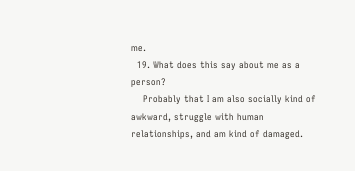me.
  19. What does this say about me as a person?
    Probably that I am also socially kind of awkward, struggle with human relationships, and am kind of damaged.